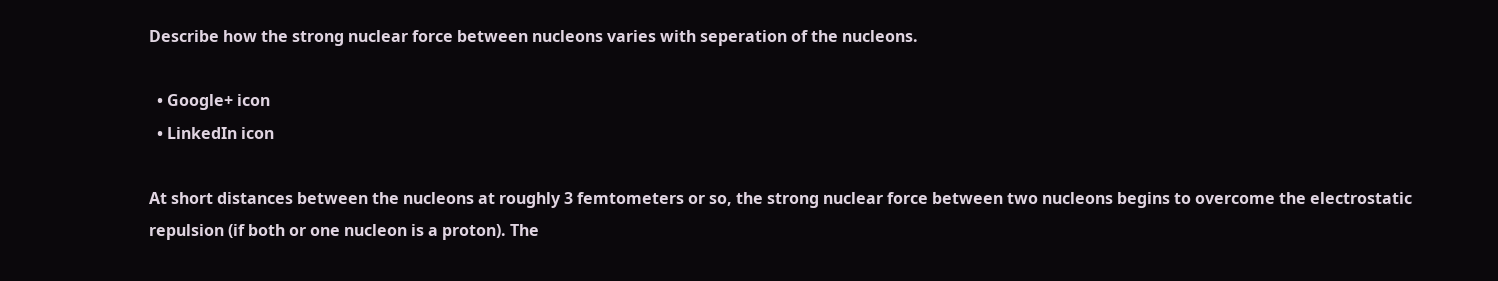Describe how the strong nuclear force between nucleons varies with seperation of the nucleons.

  • Google+ icon
  • LinkedIn icon

At short distances between the nucleons at roughly 3 femtometers or so, the strong nuclear force between two nucleons begins to overcome the electrostatic repulsion (if both or one nucleon is a proton). The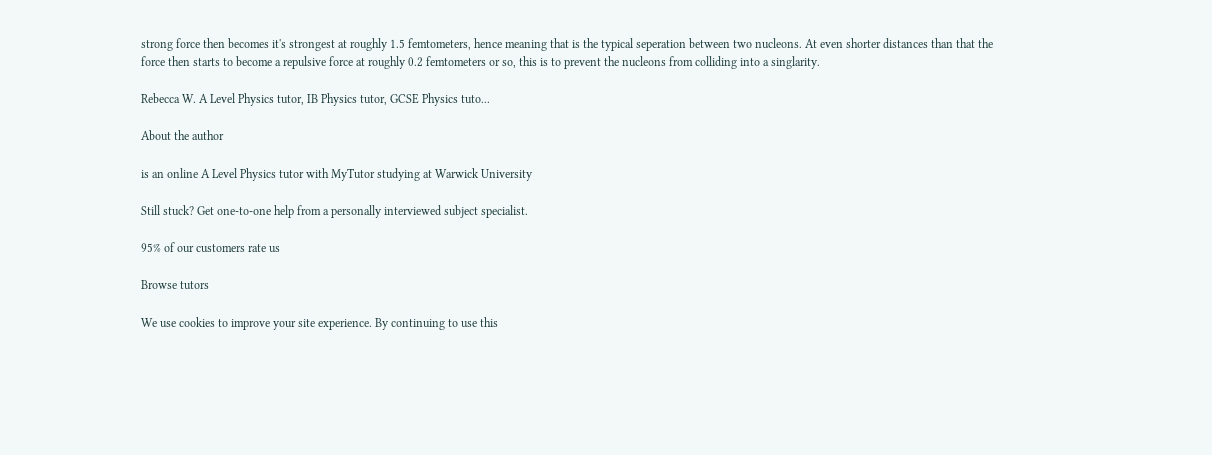strong force then becomes it's strongest at roughly 1.5 femtometers, hence meaning that is the typical seperation between two nucleons. At even shorter distances than that the force then starts to become a repulsive force at roughly 0.2 femtometers or so, this is to prevent the nucleons from colliding into a singlarity.

Rebecca W. A Level Physics tutor, IB Physics tutor, GCSE Physics tuto...

About the author

is an online A Level Physics tutor with MyTutor studying at Warwick University

Still stuck? Get one-to-one help from a personally interviewed subject specialist.

95% of our customers rate us

Browse tutors

We use cookies to improve your site experience. By continuing to use this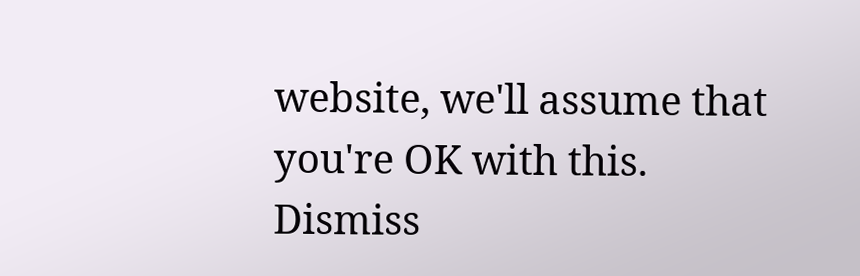website, we'll assume that you're OK with this. Dismiss